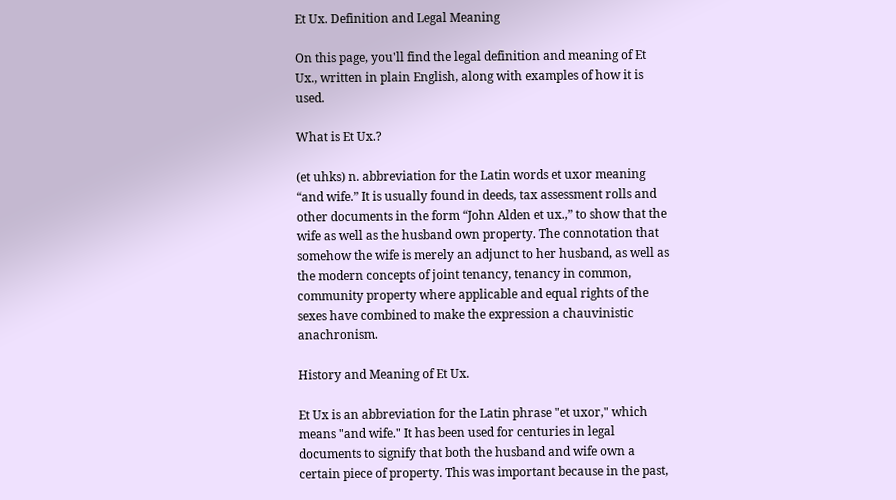Et Ux. Definition and Legal Meaning

On this page, you'll find the legal definition and meaning of Et Ux., written in plain English, along with examples of how it is used.

What is Et Ux.?

(et uhks) n. abbreviation for the Latin words et uxor meaning “and wife.” It is usually found in deeds, tax assessment rolls and other documents in the form “John Alden et ux.,” to show that the wife as well as the husband own property. The connotation that somehow the wife is merely an adjunct to her husband, as well as the modern concepts of joint tenancy, tenancy in common, community property where applicable and equal rights of the sexes have combined to make the expression a chauvinistic anachronism.

History and Meaning of Et Ux.

Et Ux is an abbreviation for the Latin phrase "et uxor," which means "and wife." It has been used for centuries in legal documents to signify that both the husband and wife own a certain piece of property. This was important because in the past,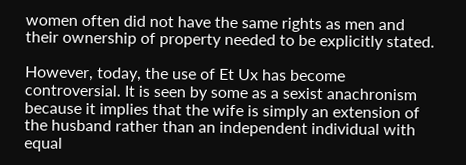women often did not have the same rights as men and their ownership of property needed to be explicitly stated.

However, today, the use of Et Ux has become controversial. It is seen by some as a sexist anachronism because it implies that the wife is simply an extension of the husband rather than an independent individual with equal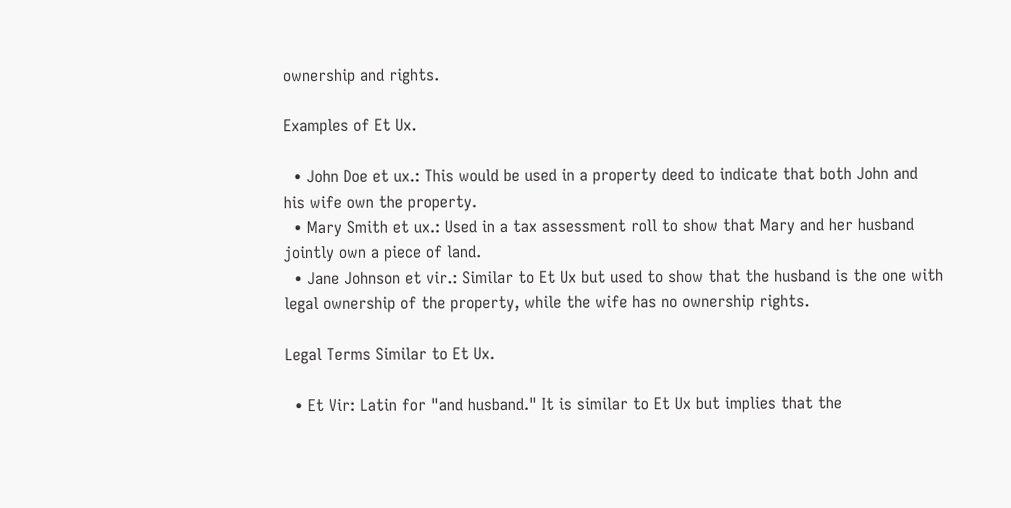ownership and rights.

Examples of Et Ux.

  • John Doe et ux.: This would be used in a property deed to indicate that both John and his wife own the property.
  • Mary Smith et ux.: Used in a tax assessment roll to show that Mary and her husband jointly own a piece of land.
  • Jane Johnson et vir.: Similar to Et Ux but used to show that the husband is the one with legal ownership of the property, while the wife has no ownership rights.

Legal Terms Similar to Et Ux.

  • Et Vir: Latin for "and husband." It is similar to Et Ux but implies that the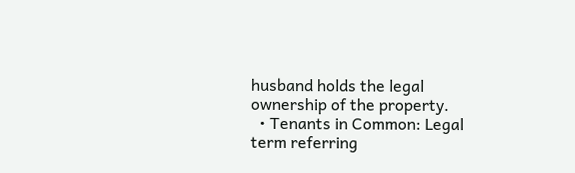husband holds the legal ownership of the property.
  • Tenants in Common: Legal term referring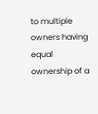to multiple owners having equal ownership of a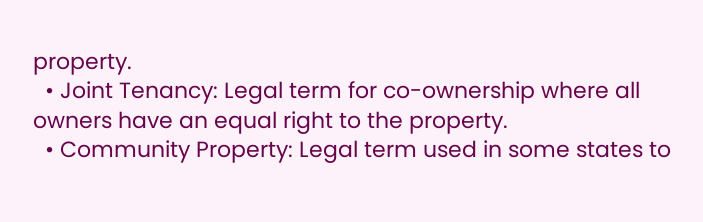property.
  • Joint Tenancy: Legal term for co-ownership where all owners have an equal right to the property.
  • Community Property: Legal term used in some states to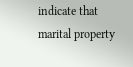indicate that marital property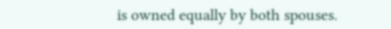is owned equally by both spouses.